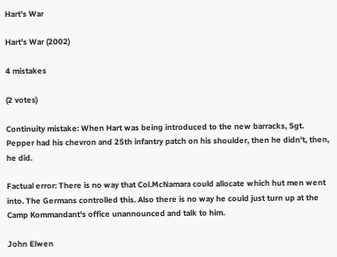Hart's War

Hart's War (2002)

4 mistakes

(2 votes)

Continuity mistake: When Hart was being introduced to the new barracks, Sgt. Pepper had his chevron and 25th infantry patch on his shoulder, then he didn't, then, he did.

Factual error: There is no way that Col.McNamara could allocate which hut men went into. The Germans controlled this. Also there is no way he could just turn up at the Camp Kommandant's office unannounced and talk to him.

John Elwen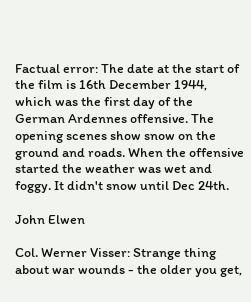Factual error: The date at the start of the film is 16th December 1944, which was the first day of the German Ardennes offensive. The opening scenes show snow on the ground and roads. When the offensive started the weather was wet and foggy. It didn't snow until Dec 24th.

John Elwen

Col. Werner Visser: Strange thing about war wounds - the older you get,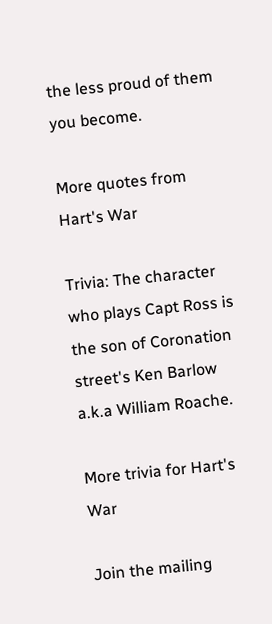the less proud of them you become.

More quotes from Hart's War

Trivia: The character who plays Capt Ross is the son of Coronation street's Ken Barlow a.k.a William Roache.

More trivia for Hart's War

Join the mailing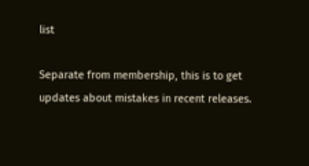list

Separate from membership, this is to get updates about mistakes in recent releases.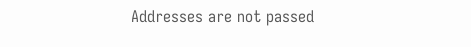Addresses are not passed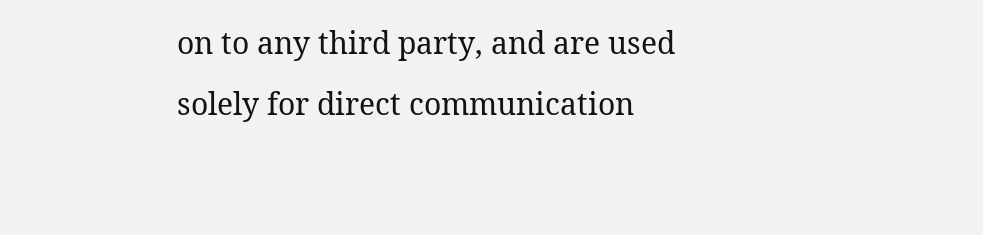on to any third party, and are used solely for direct communication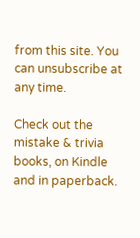from this site. You can unsubscribe at any time.

Check out the mistake & trivia books, on Kindle and in paperback.